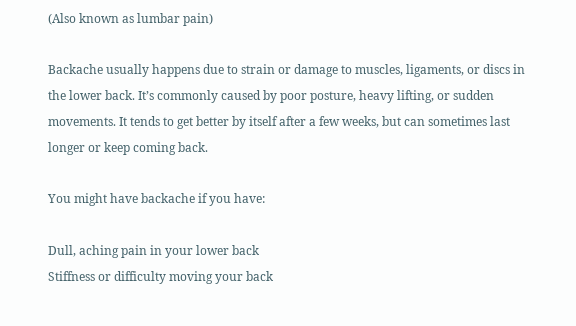(Also known as lumbar pain)

Backache usually happens due to strain or damage to muscles, ligaments, or discs in the lower back. It’s commonly caused by poor posture, heavy lifting, or sudden movements. It tends to get better by itself after a few weeks, but can sometimes last longer or keep coming back.

You might have backache if you have:

Dull, aching pain in your lower back
Stiffness or difficulty moving your back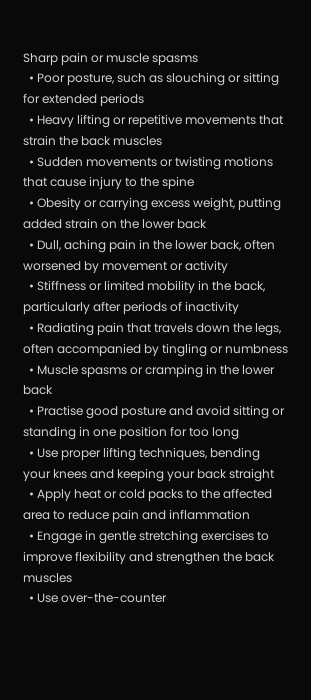Sharp pain or muscle spasms
  • Poor posture, such as slouching or sitting for extended periods
  • Heavy lifting or repetitive movements that strain the back muscles
  • Sudden movements or twisting motions that cause injury to the spine
  • Obesity or carrying excess weight, putting added strain on the lower back
  • Dull, aching pain in the lower back, often worsened by movement or activity
  • Stiffness or limited mobility in the back, particularly after periods of inactivity
  • Radiating pain that travels down the legs, often accompanied by tingling or numbness
  • Muscle spasms or cramping in the lower back
  • Practise good posture and avoid sitting or standing in one position for too long
  • Use proper lifting techniques, bending your knees and keeping your back straight
  • Apply heat or cold packs to the affected area to reduce pain and inflammation
  • Engage in gentle stretching exercises to improve flexibility and strengthen the back muscles
  • Use over-the-counter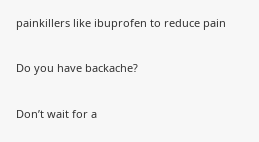painkillers like ibuprofen to reduce pain

Do you have backache?

Don’t wait for a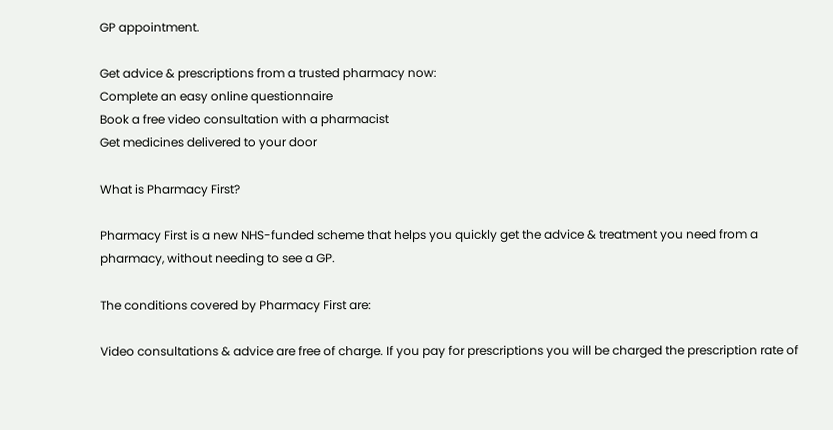GP appointment.

Get advice & prescriptions from a trusted pharmacy now:
Complete an easy online questionnaire
Book a free video consultation with a pharmacist
Get medicines delivered to your door

What is Pharmacy First?

Pharmacy First is a new NHS-funded scheme that helps you quickly get the advice & treatment you need from a pharmacy, without needing to see a GP.

The conditions covered by Pharmacy First are:

Video consultations & advice are free of charge. If you pay for prescriptions you will be charged the prescription rate of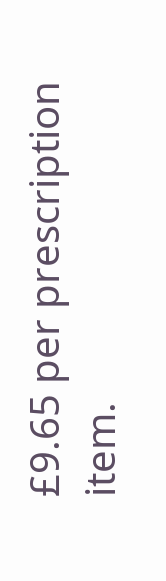£9.65 per prescription item.